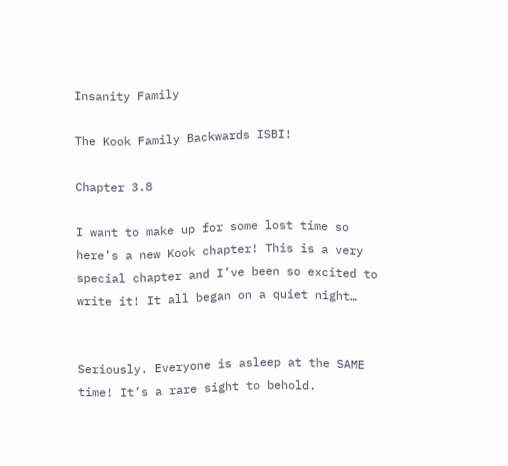Insanity Family

The Kook Family Backwards ISBI!

Chapter 3.8

I want to make up for some lost time so here’s a new Kook chapter! This is a very special chapter and I’ve been so excited to write it! It all began on a quiet night…


Seriously. Everyone is asleep at the SAME time! It’s a rare sight to behold.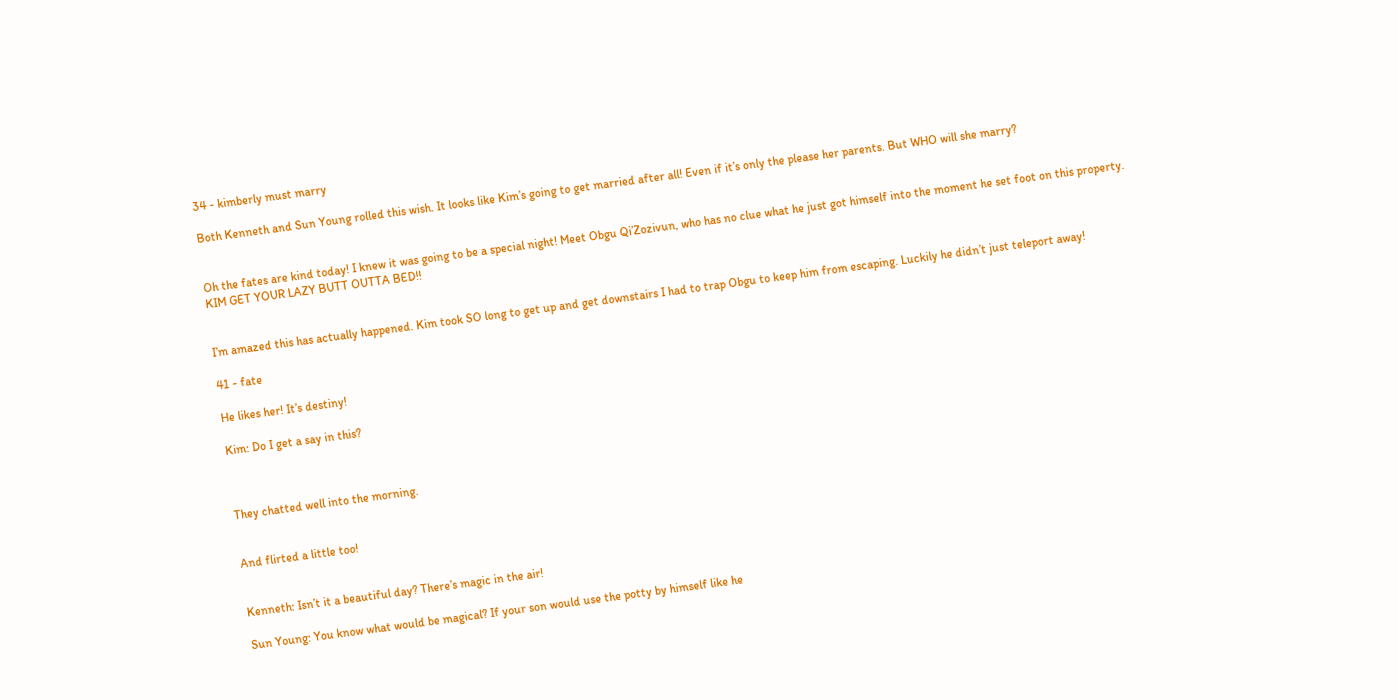34 - kimberly must marry

Both Kenneth and Sun Young rolled this wish. It looks like Kim’s going to get married after all! Even if it’s only the please her parents. But WHO will she marry?


Oh the fates are kind today! I knew it was going to be a special night! Meet Obgu Qi’Zozivun, who has no clue what he just got himself into the moment he set foot on this property. KIM GET YOUR LAZY BUTT OUTTA BED!!


I’m amazed this has actually happened. Kim took SO long to get up and get downstairs I had to trap Obgu to keep him from escaping. Luckily he didn’t just teleport away!

41 - fate

He likes her! It’s destiny!

Kim: Do I get a say in this?



They chatted well into the morning.


And flirted a little too!


Kenneth: Isn’t it a beautiful day? There’s magic in the air!

Sun Young: You know what would be magical? If your son would use the potty by himself like he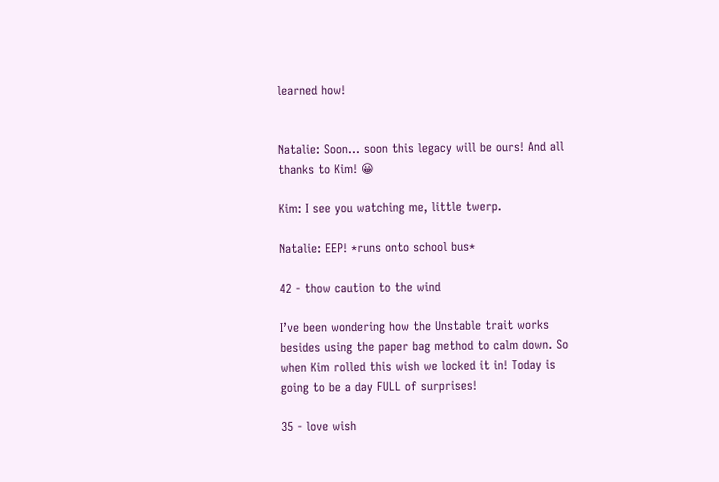learned how!


Natalie: Soon… soon this legacy will be ours! And all thanks to Kim! 😀

Kim: I see you watching me, little twerp.

Natalie: EEP! *runs onto school bus*

42 - thow caution to the wind

I’ve been wondering how the Unstable trait works besides using the paper bag method to calm down. So when Kim rolled this wish we locked it in! Today is going to be a day FULL of surprises!

35 - love wish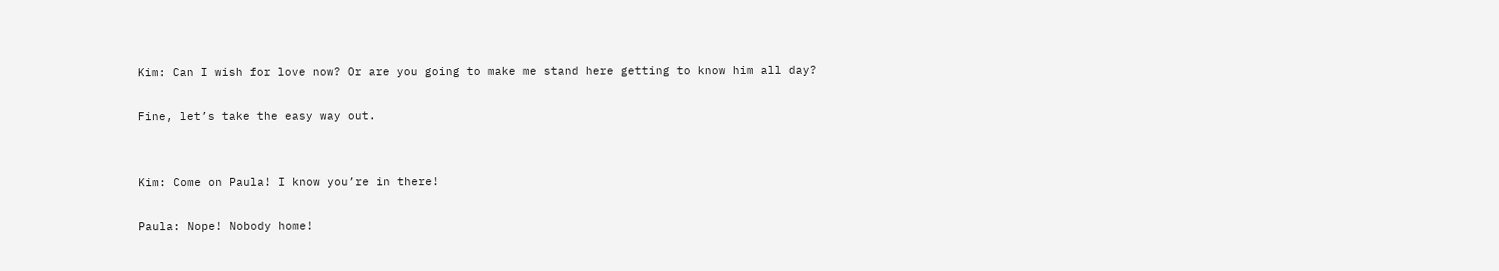Kim: Can I wish for love now? Or are you going to make me stand here getting to know him all day?

Fine, let’s take the easy way out.


Kim: Come on Paula! I know you’re in there!

Paula: Nope! Nobody home!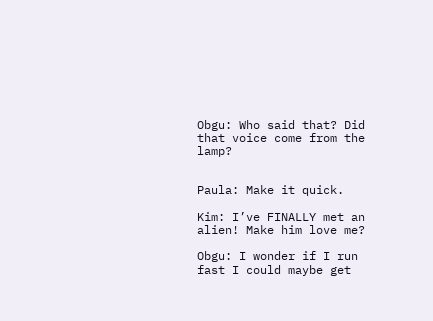Obgu: Who said that? Did that voice come from the lamp?


Paula: Make it quick.

Kim: I’ve FINALLY met an alien! Make him love me?

Obgu: I wonder if I run fast I could maybe get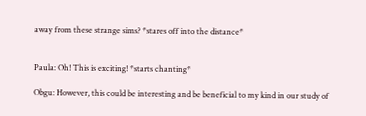away from these strange sims? *stares off into the distance*


Paula: Oh! This is exciting! *starts chanting*

Obgu: However, this could be interesting and be beneficial to my kind in our study of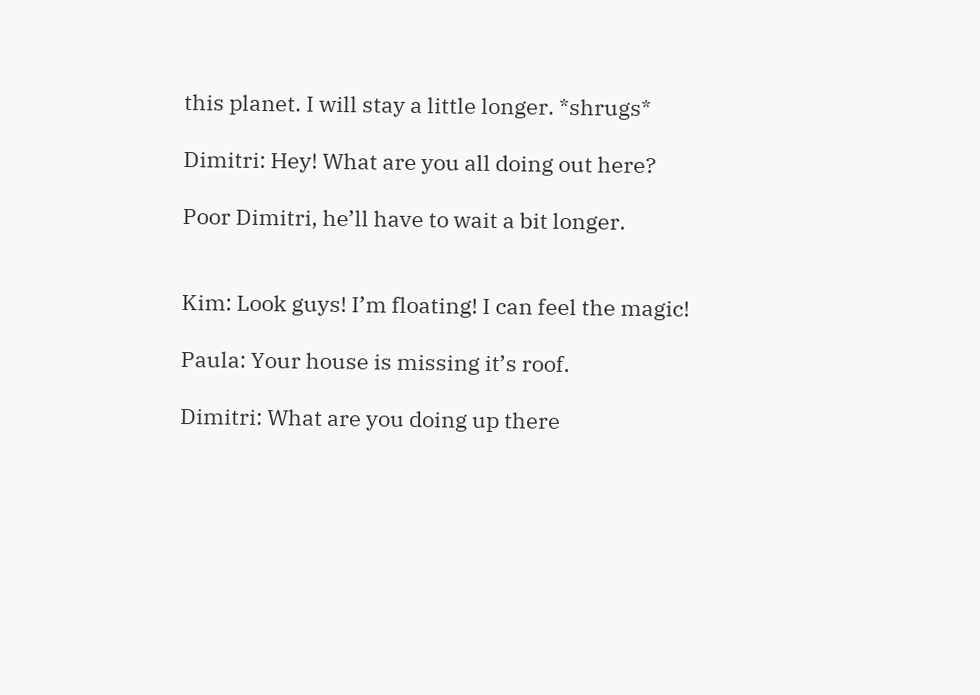this planet. I will stay a little longer. *shrugs*

Dimitri: Hey! What are you all doing out here?

Poor Dimitri, he’ll have to wait a bit longer.


Kim: Look guys! I’m floating! I can feel the magic!

Paula: Your house is missing it’s roof.

Dimitri: What are you doing up there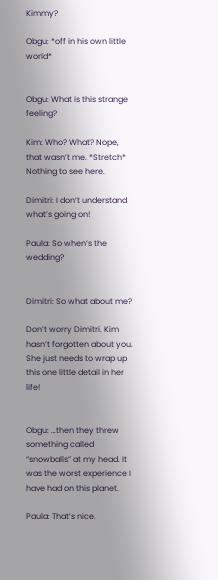Kimmy?

Obgu: *off in his own little world*


Obgu: What is this strange feeling?

Kim: Who? What? Nope, that wasn’t me. *Stretch* Nothing to see here.

Dimitri: I don’t understand what’s going on!

Paula: So when’s the wedding?


Dimitri: So what about me?

Don’t worry Dimitri. Kim hasn’t forgotten about you. She just needs to wrap up this one little detail in her life!


Obgu: …then they threw something called “snowballs” at my head. It was the worst experience I have had on this planet.

Paula: That’s nice.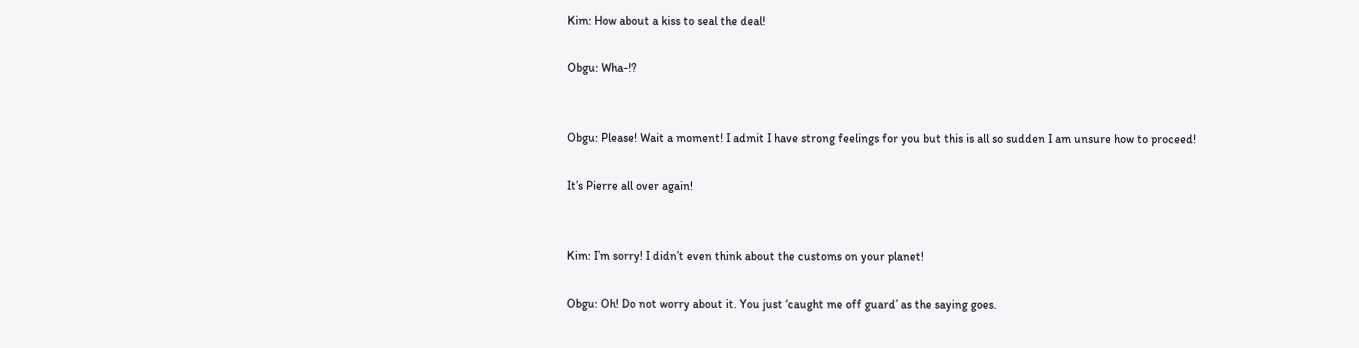Kim: How about a kiss to seal the deal!

Obgu: Wha-!?


Obgu: Please! Wait a moment! I admit I have strong feelings for you but this is all so sudden I am unsure how to proceed!

It’s Pierre all over again!


Kim: I’m sorry! I didn’t even think about the customs on your planet!

Obgu: Oh! Do not worry about it. You just ‘caught me off guard’ as the saying goes.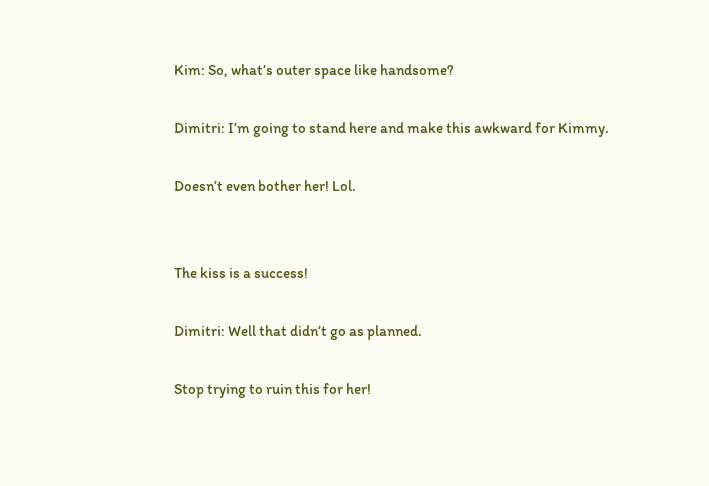Kim: So, what’s outer space like handsome?

Dimitri: I’m going to stand here and make this awkward for Kimmy.

Doesn’t even bother her! Lol.


The kiss is a success!

Dimitri: Well that didn’t go as planned.

Stop trying to ruin this for her!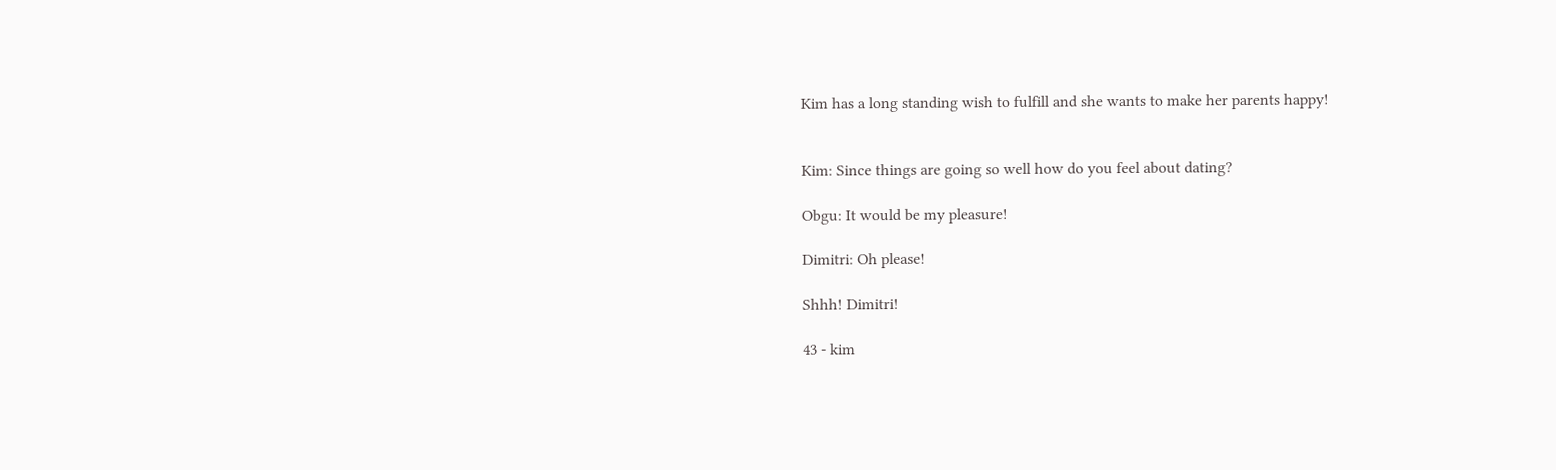Kim has a long standing wish to fulfill and she wants to make her parents happy!


Kim: Since things are going so well how do you feel about dating?

Obgu: It would be my pleasure!

Dimitri: Oh please!

Shhh! Dimitri!

43 - kim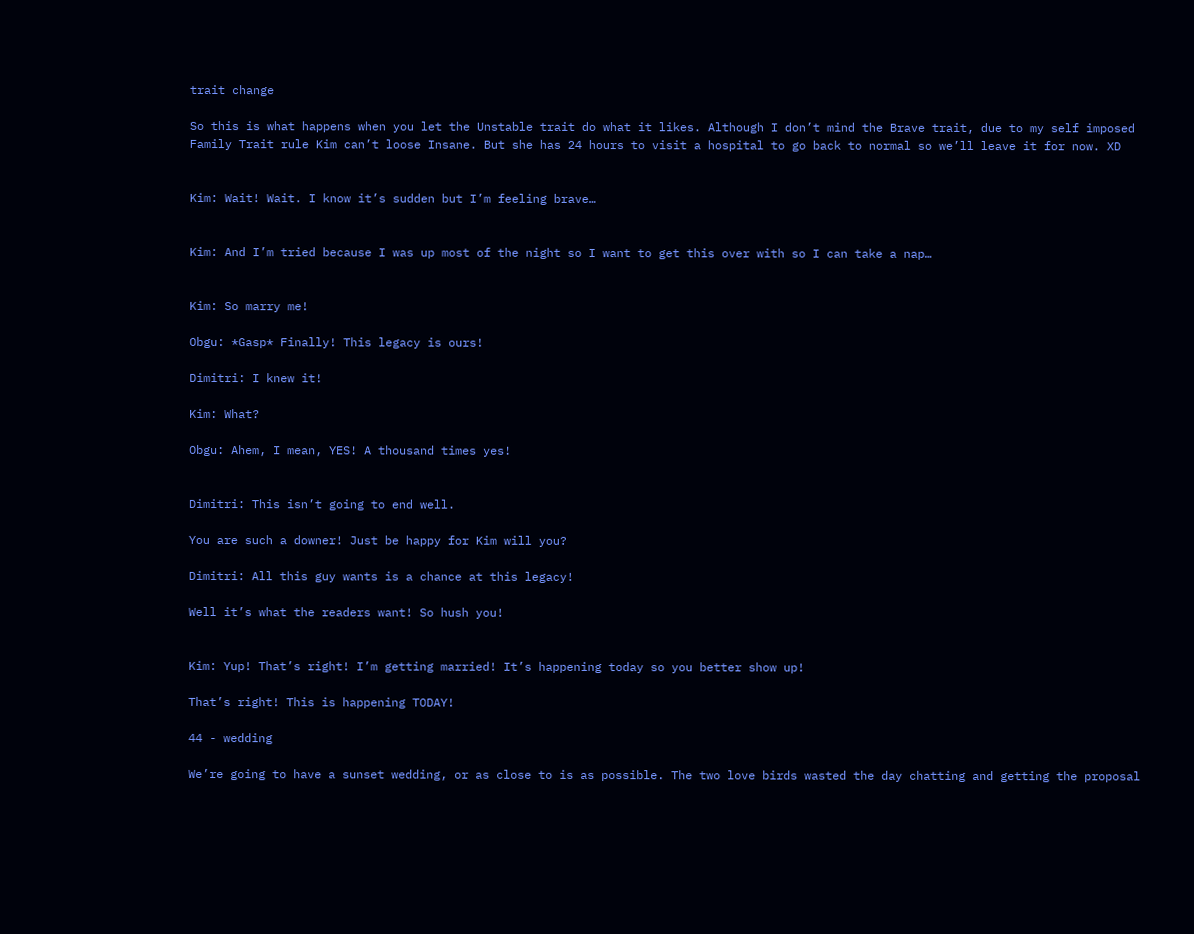trait change

So this is what happens when you let the Unstable trait do what it likes. Although I don’t mind the Brave trait, due to my self imposed Family Trait rule Kim can’t loose Insane. But she has 24 hours to visit a hospital to go back to normal so we’ll leave it for now. XD


Kim: Wait! Wait. I know it’s sudden but I’m feeling brave…


Kim: And I’m tried because I was up most of the night so I want to get this over with so I can take a nap…


Kim: So marry me!

Obgu: *Gasp* Finally! This legacy is ours!

Dimitri: I knew it!

Kim: What?

Obgu: Ahem, I mean, YES! A thousand times yes!


Dimitri: This isn’t going to end well.

You are such a downer! Just be happy for Kim will you?

Dimitri: All this guy wants is a chance at this legacy!

Well it’s what the readers want! So hush you!


Kim: Yup! That’s right! I’m getting married! It’s happening today so you better show up!

That’s right! This is happening TODAY!

44 - wedding

We’re going to have a sunset wedding, or as close to is as possible. The two love birds wasted the day chatting and getting the proposal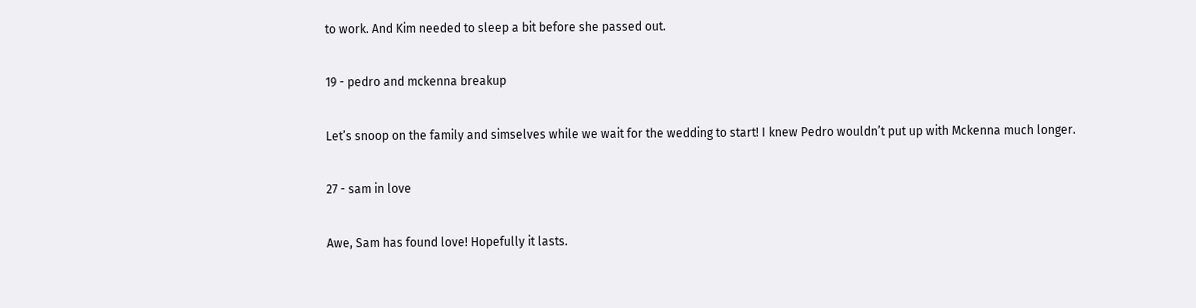to work. And Kim needed to sleep a bit before she passed out.

19 - pedro and mckenna breakup

Let’s snoop on the family and simselves while we wait for the wedding to start! I knew Pedro wouldn’t put up with Mckenna much longer.

27 - sam in love

Awe, Sam has found love! Hopefully it lasts.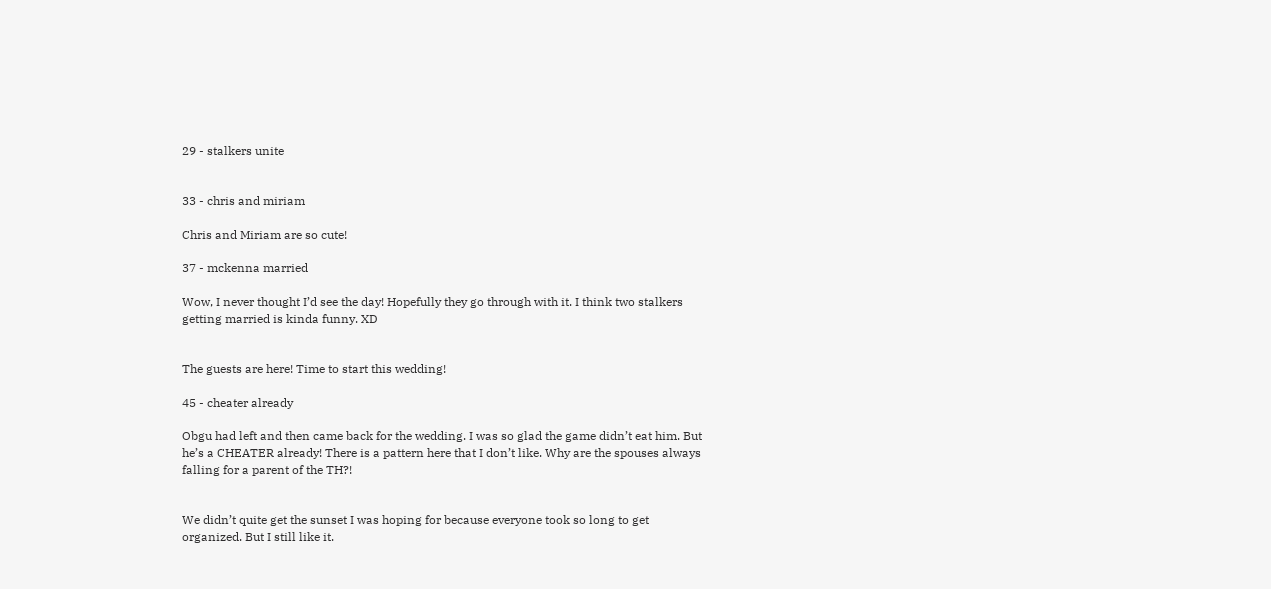29 - stalkers unite


33 - chris and miriam

Chris and Miriam are so cute!

37 - mckenna married

Wow, I never thought I’d see the day! Hopefully they go through with it. I think two stalkers getting married is kinda funny. XD


The guests are here! Time to start this wedding!

45 - cheater already

Obgu had left and then came back for the wedding. I was so glad the game didn’t eat him. But he’s a CHEATER already! There is a pattern here that I don’t like. Why are the spouses always falling for a parent of the TH?!


We didn’t quite get the sunset I was hoping for because everyone took so long to get organized. But I still like it.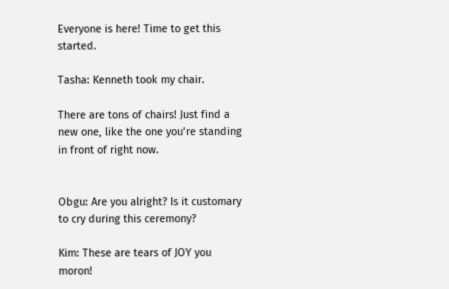Everyone is here! Time to get this started.

Tasha: Kenneth took my chair.

There are tons of chairs! Just find a new one, like the one you’re standing in front of right now.


Obgu: Are you alright? Is it customary to cry during this ceremony?

Kim: These are tears of JOY you moron!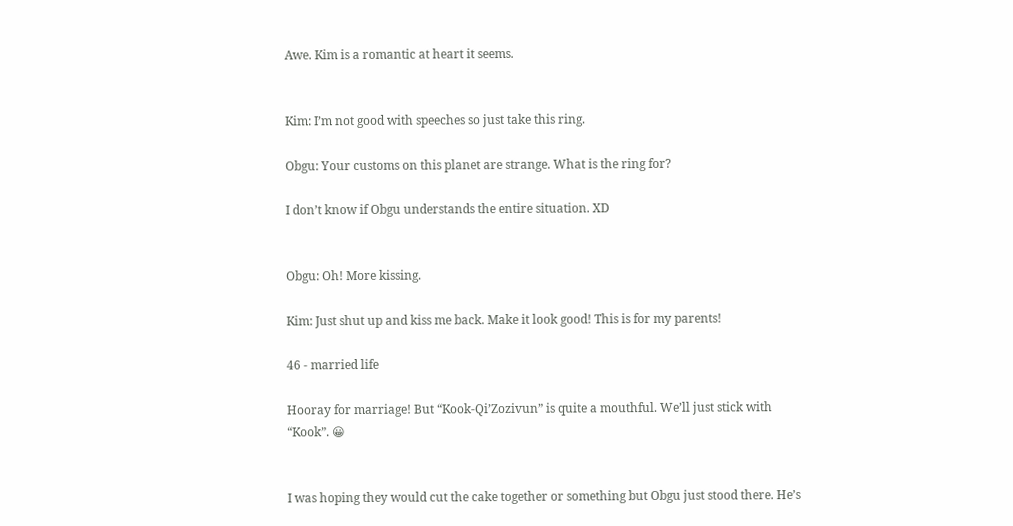Awe. Kim is a romantic at heart it seems.


Kim: I’m not good with speeches so just take this ring.

Obgu: Your customs on this planet are strange. What is the ring for?

I don’t know if Obgu understands the entire situation. XD


Obgu: Oh! More kissing.

Kim: Just shut up and kiss me back. Make it look good! This is for my parents!

46 - married life

Hooray for marriage! But “Kook-Qi’Zozivun” is quite a mouthful. We’ll just stick with “Kook”. 😀


I was hoping they would cut the cake together or something but Obgu just stood there. He’s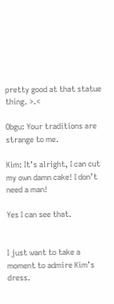pretty good at that statue thing. >.<

Obgu: Your traditions are strange to me.

Kim: It’s alright, I can cut my own damn cake! I don’t need a man!

Yes I can see that.


I just want to take a moment to admire Kim’s dress.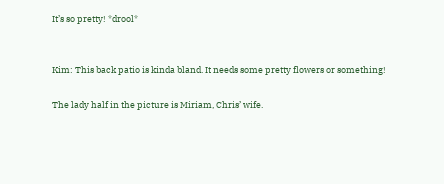It’s so pretty! *drool*


Kim: This back patio is kinda bland. It needs some pretty flowers or something!

The lady half in the picture is Miriam, Chris’ wife.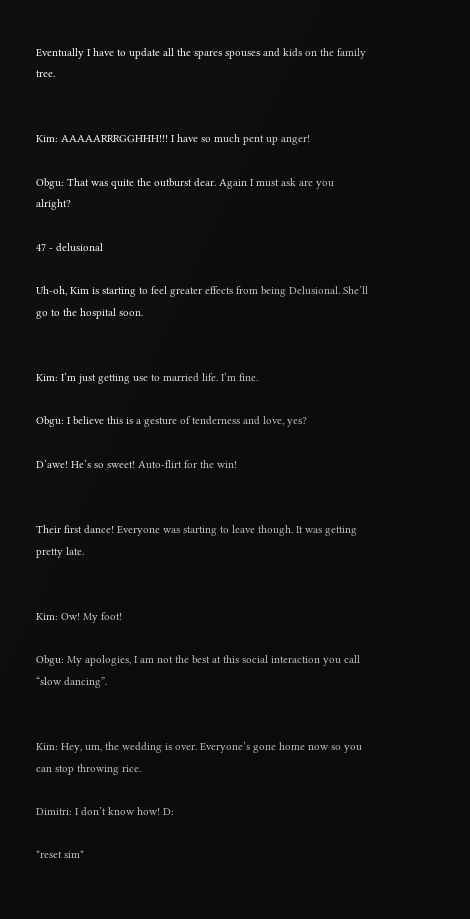Eventually I have to update all the spares spouses and kids on the family tree.


Kim: AAAAARRRGGHHH!!! I have so much pent up anger!

Obgu: That was quite the outburst dear. Again I must ask are you alright?

47 - delusional

Uh-oh, Kim is starting to feel greater effects from being Delusional. She’ll go to the hospital soon.


Kim: I’m just getting use to married life. I’m fine.

Obgu: I believe this is a gesture of tenderness and love, yes?

D’awe! He’s so sweet! Auto-flirt for the win!


Their first dance! Everyone was starting to leave though. It was getting pretty late.


Kim: Ow! My foot!

Obgu: My apologies, I am not the best at this social interaction you call “slow dancing”.


Kim: Hey, um, the wedding is over. Everyone’s gone home now so you can stop throwing rice.

Dimitri: I don’t know how! D:

*reset sim*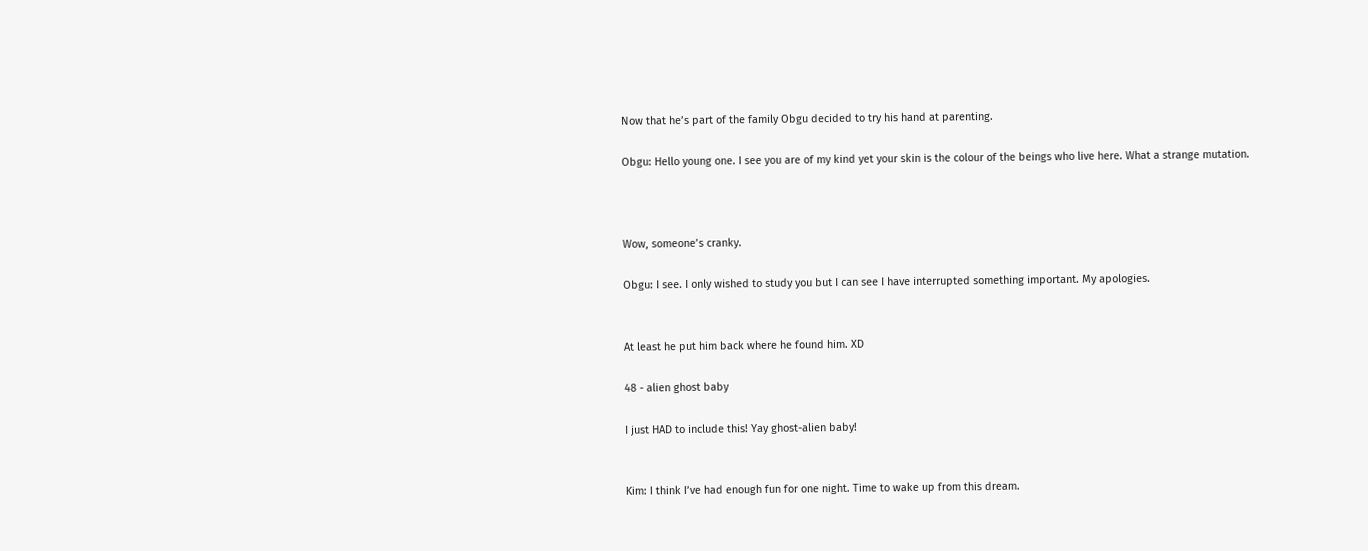Now that he’s part of the family Obgu decided to try his hand at parenting.

Obgu: Hello young one. I see you are of my kind yet your skin is the colour of the beings who live here. What a strange mutation.



Wow, someone’s cranky.

Obgu: I see. I only wished to study you but I can see I have interrupted something important. My apologies.


At least he put him back where he found him. XD

48 - alien ghost baby

I just HAD to include this! Yay ghost-alien baby!


Kim: I think I’ve had enough fun for one night. Time to wake up from this dream.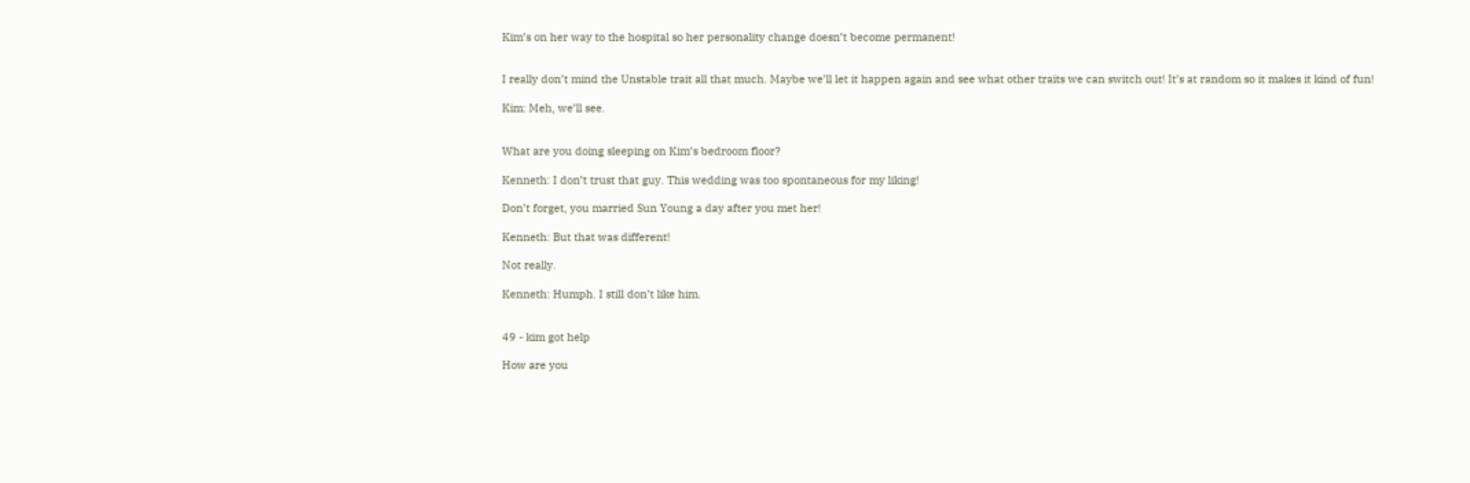Kim’s on her way to the hospital so her personality change doesn’t become permanent!


I really don’t mind the Unstable trait all that much. Maybe we’ll let it happen again and see what other traits we can switch out! It’s at random so it makes it kind of fun!

Kim: Meh, we’ll see.


What are you doing sleeping on Kim’s bedroom floor?

Kenneth: I don’t trust that guy. This wedding was too spontaneous for my liking!

Don’t forget, you married Sun Young a day after you met her!

Kenneth: But that was different!

Not really.

Kenneth: Humph. I still don’t like him.


49 - kim got help

How are you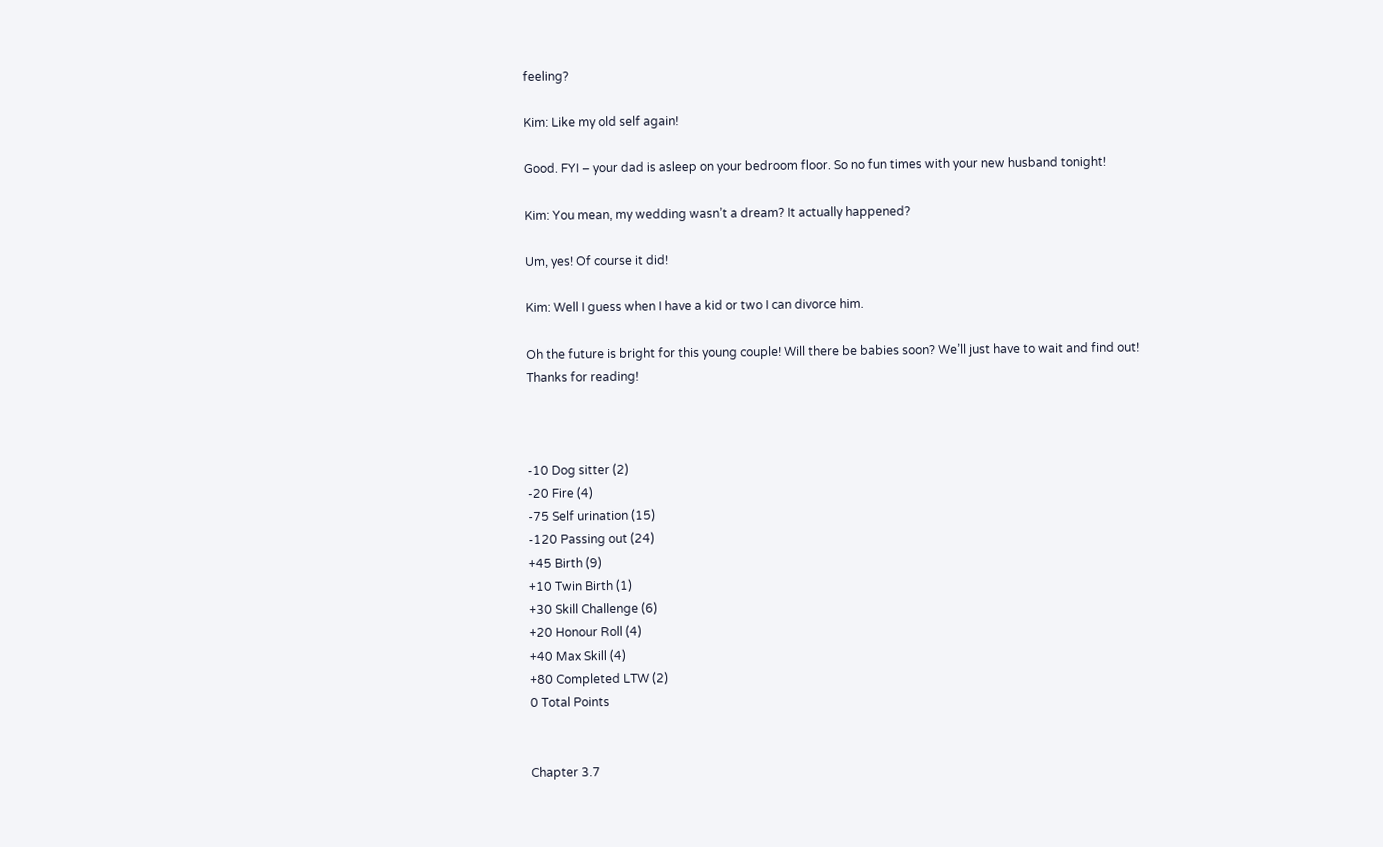feeling?

Kim: Like my old self again!

Good. FYI – your dad is asleep on your bedroom floor. So no fun times with your new husband tonight!

Kim: You mean, my wedding wasn’t a dream? It actually happened?

Um, yes! Of course it did!

Kim: Well I guess when I have a kid or two I can divorce him.

Oh the future is bright for this young couple! Will there be babies soon? We’ll just have to wait and find out! Thanks for reading!



-10 Dog sitter (2)
-20 Fire (4)
-75 Self urination (15)
-120 Passing out (24)
+45 Birth (9)
+10 Twin Birth (1)
+30 Skill Challenge (6)
+20 Honour Roll (4)
+40 Max Skill (4)
+80 Completed LTW (2)
0 Total Points


Chapter 3.7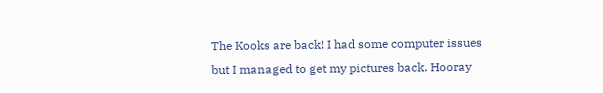The Kooks are back! I had some computer issues but I managed to get my pictures back. Hooray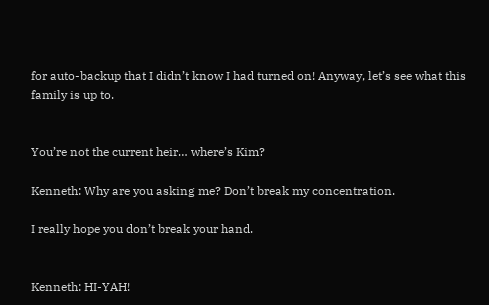for auto-backup that I didn’t know I had turned on! Anyway, let’s see what this family is up to.


You’re not the current heir… where’s Kim?

Kenneth: Why are you asking me? Don’t break my concentration.

I really hope you don’t break your hand.


Kenneth: HI-YAH!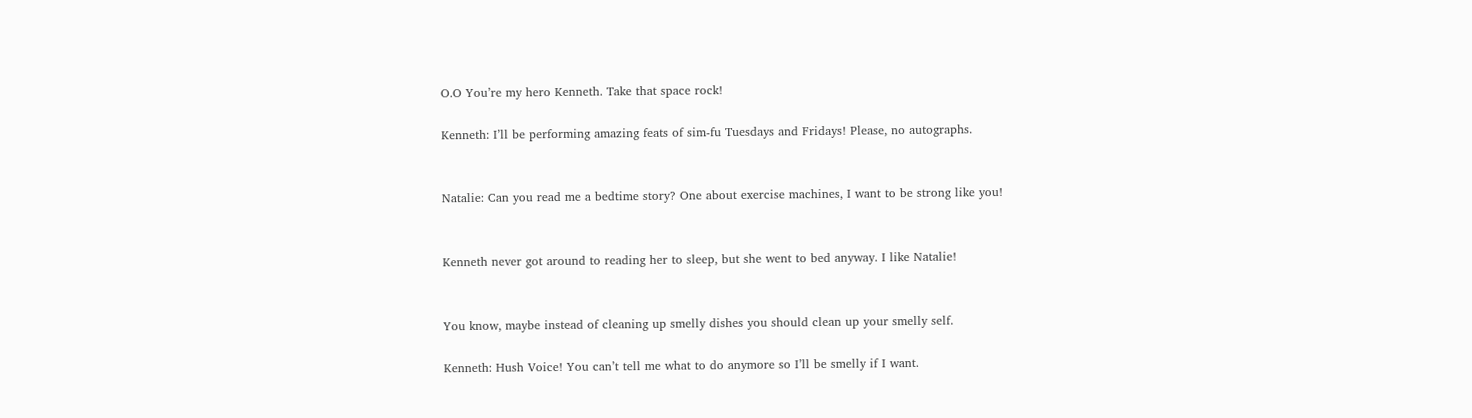O.O You’re my hero Kenneth. Take that space rock!

Kenneth: I’ll be performing amazing feats of sim-fu Tuesdays and Fridays! Please, no autographs.


Natalie: Can you read me a bedtime story? One about exercise machines, I want to be strong like you!


Kenneth never got around to reading her to sleep, but she went to bed anyway. I like Natalie!


You know, maybe instead of cleaning up smelly dishes you should clean up your smelly self.

Kenneth: Hush Voice! You can’t tell me what to do anymore so I’ll be smelly if I want.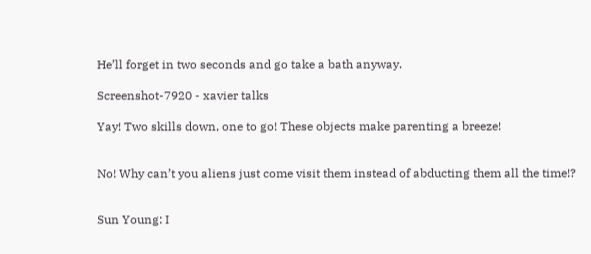He’ll forget in two seconds and go take a bath anyway.

Screenshot-7920 - xavier talks

Yay! Two skills down, one to go! These objects make parenting a breeze!


No! Why can’t you aliens just come visit them instead of abducting them all the time!?


Sun Young: I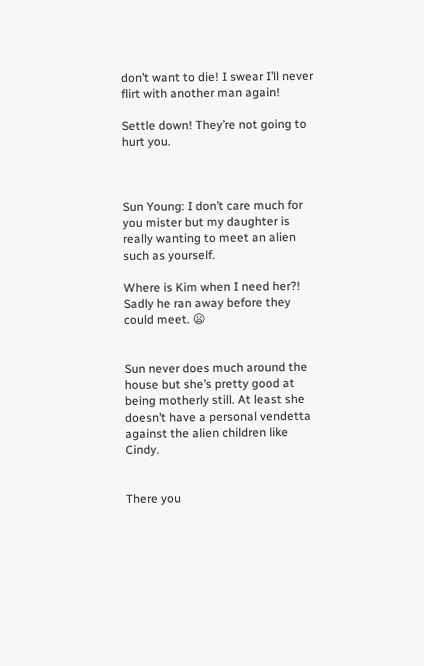don’t want to die! I swear I’ll never flirt with another man again!

Settle down! They’re not going to hurt you.



Sun Young: I don’t care much for you mister but my daughter is really wanting to meet an alien such as yourself.

Where is Kim when I need her?! Sadly he ran away before they could meet. 😦


Sun never does much around the house but she’s pretty good at being motherly still. At least she doesn’t have a personal vendetta against the alien children like Cindy.


There you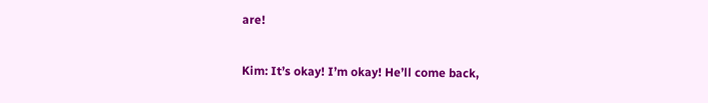are!

Kim: It’s okay! I’m okay! He’ll come back,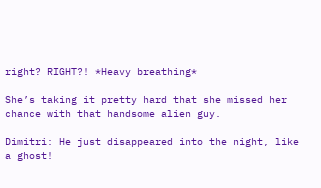right? RIGHT?! *Heavy breathing*

She’s taking it pretty hard that she missed her chance with that handsome alien guy.

Dimitri: He just disappeared into the night, like a ghost!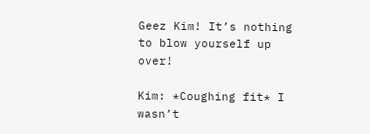Geez Kim! It’s nothing to blow yourself up over!

Kim: *Coughing fit* I wasn’t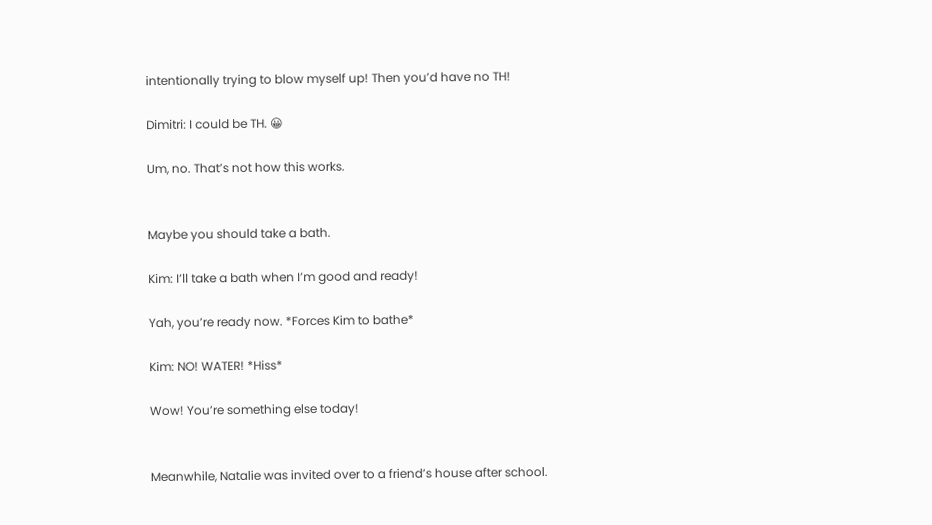intentionally trying to blow myself up! Then you’d have no TH!

Dimitri: I could be TH. 😀

Um, no. That’s not how this works.


Maybe you should take a bath.

Kim: I’ll take a bath when I’m good and ready!

Yah, you’re ready now. *Forces Kim to bathe*

Kim: NO! WATER! *Hiss*

Wow! You’re something else today!


Meanwhile, Natalie was invited over to a friend’s house after school.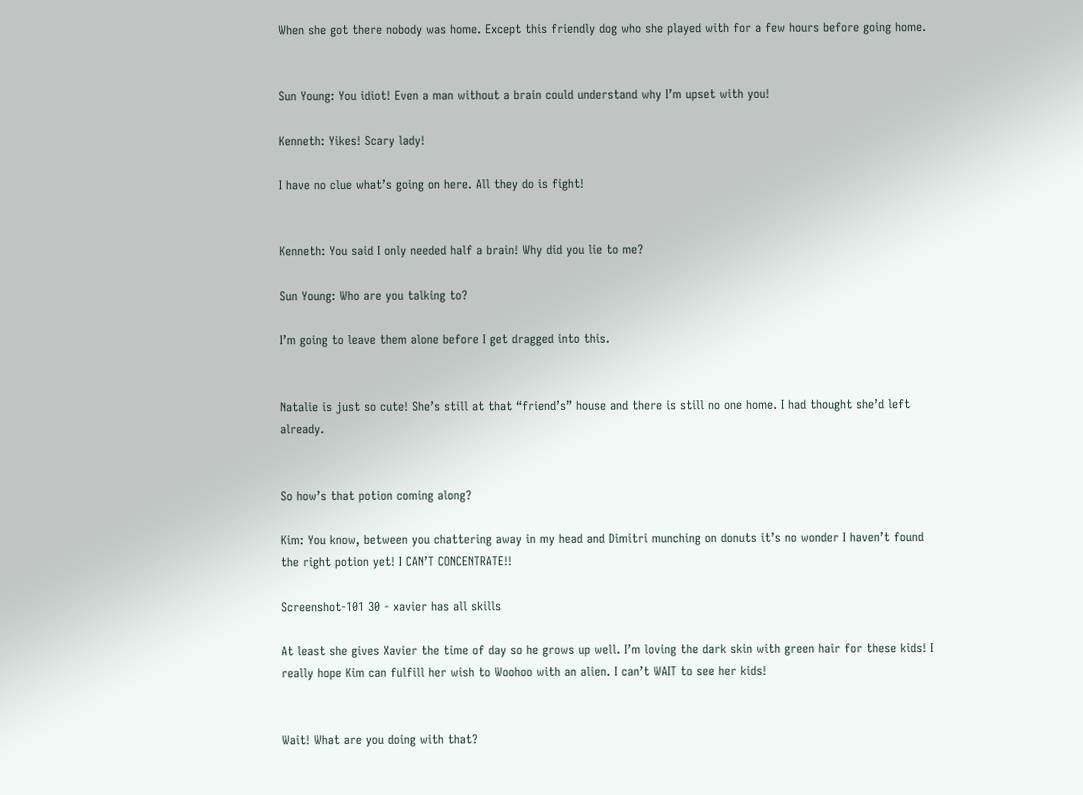When she got there nobody was home. Except this friendly dog who she played with for a few hours before going home.


Sun Young: You idiot! Even a man without a brain could understand why I’m upset with you!

Kenneth: Yikes! Scary lady!

I have no clue what’s going on here. All they do is fight!


Kenneth: You said I only needed half a brain! Why did you lie to me?

Sun Young: Who are you talking to?

I’m going to leave them alone before I get dragged into this.


Natalie is just so cute! She’s still at that “friend’s” house and there is still no one home. I had thought she’d left already.


So how’s that potion coming along?

Kim: You know, between you chattering away in my head and Dimitri munching on donuts it’s no wonder I haven’t found the right potion yet! I CAN’T CONCENTRATE!!

Screenshot-101 30 - xavier has all skills

At least she gives Xavier the time of day so he grows up well. I’m loving the dark skin with green hair for these kids! I really hope Kim can fulfill her wish to Woohoo with an alien. I can’t WAIT to see her kids!


Wait! What are you doing with that?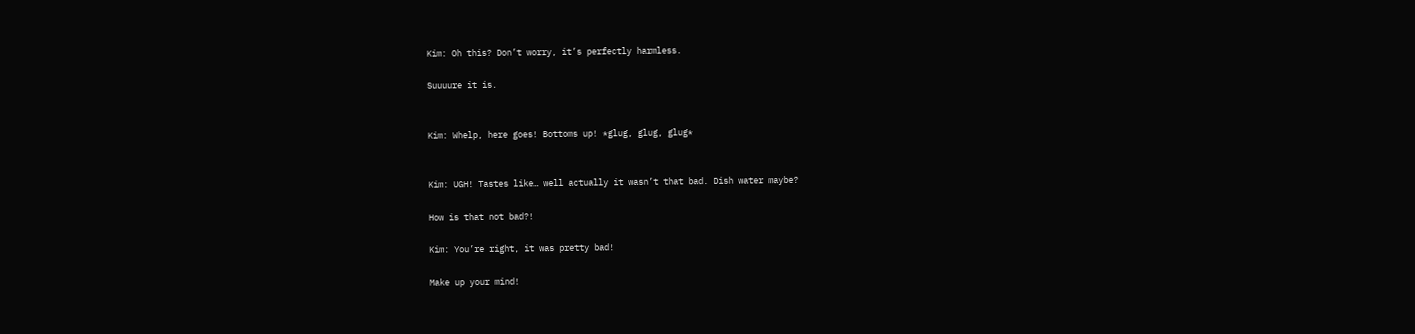Kim: Oh this? Don’t worry, it’s perfectly harmless.

Suuuure it is.


Kim: Whelp, here goes! Bottoms up! *glug, glug, glug*


Kim: UGH! Tastes like… well actually it wasn’t that bad. Dish water maybe?

How is that not bad?!

Kim: You’re right, it was pretty bad!

Make up your mind!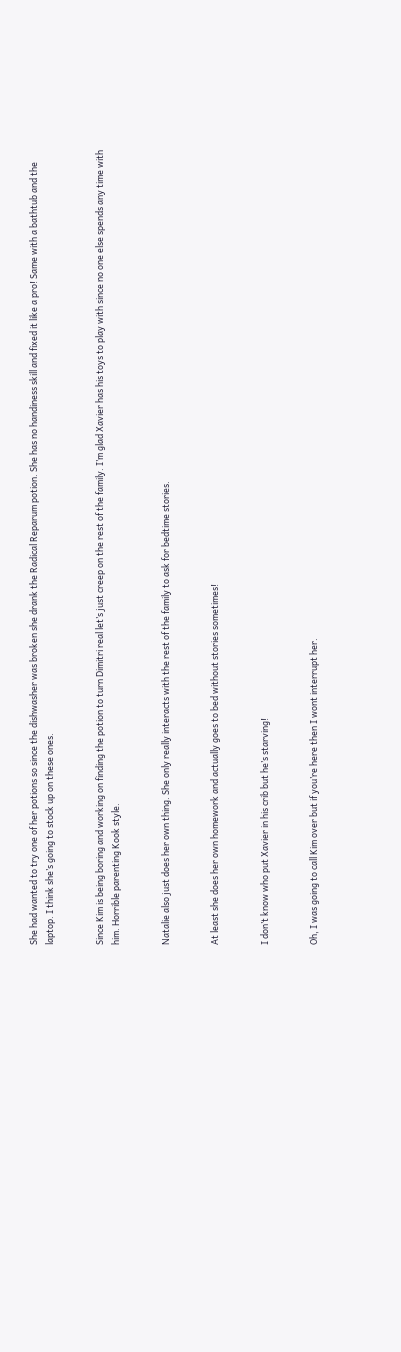She had wanted to try one of her potions so since the dishwasher was broken she drank the Radical Reparum potion. She has no handiness skill and fixed it like a pro! Same with a bathtub and the laptop. I think she’s going to stock up on these ones.


Since Kim is being boring and working on finding the potion to turn Dimitri real let’s just creep on the rest of the family. I’m glad Xavier has his toys to play with since no one else spends any time with him. Horrible parenting Kook style.


Natalie also just does her own thing. She only really interacts with the rest of the family to ask for bedtime stories.


At least she does her own homework and actually goes to bed without stories sometimes!


I don’t know who put Xavier in his crib but he’s starving!


Oh, I was going to call Kim over but if you’re here then I wont interrupt her.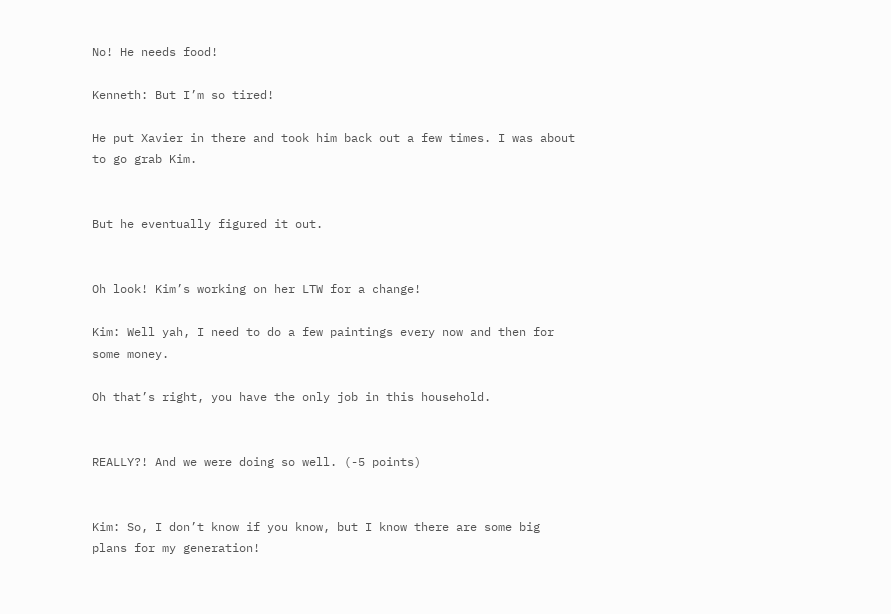No! He needs food!

Kenneth: But I’m so tired!

He put Xavier in there and took him back out a few times. I was about to go grab Kim.


But he eventually figured it out.


Oh look! Kim’s working on her LTW for a change!

Kim: Well yah, I need to do a few paintings every now and then for some money.

Oh that’s right, you have the only job in this household.


REALLY?! And we were doing so well. (-5 points)


Kim: So, I don’t know if you know, but I know there are some big plans for my generation!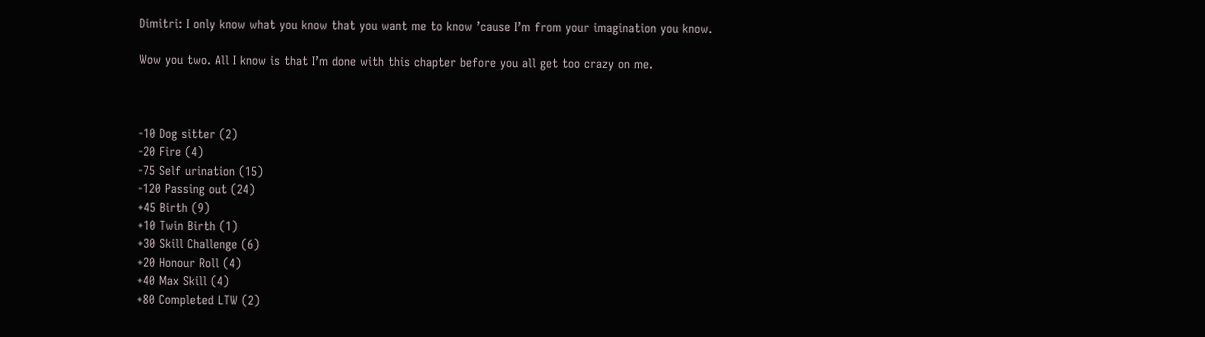Dimitri: I only know what you know that you want me to know ’cause I’m from your imagination you know.

Wow you two. All I know is that I’m done with this chapter before you all get too crazy on me.



-10 Dog sitter (2)
-20 Fire (4)
-75 Self urination (15)
-120 Passing out (24)
+45 Birth (9)
+10 Twin Birth (1)
+30 Skill Challenge (6)
+20 Honour Roll (4)
+40 Max Skill (4)
+80 Completed LTW (2)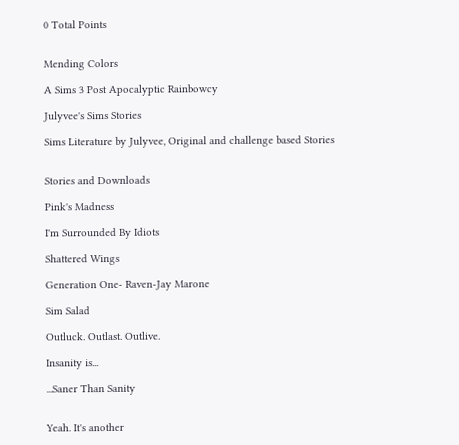0 Total Points


Mending Colors

A Sims 3 Post Apocalyptic Rainbowcy

Julyvee's Sims Stories

Sims Literature by Julyvee, Original and challenge based Stories


Stories and Downloads

Pink's Madness

I'm Surrounded By Idiots

Shattered Wings

Generation One- Raven-Jay Marone

Sim Salad

Outluck. Outlast. Outlive.

Insanity is...

...Saner Than Sanity


Yeah. It's another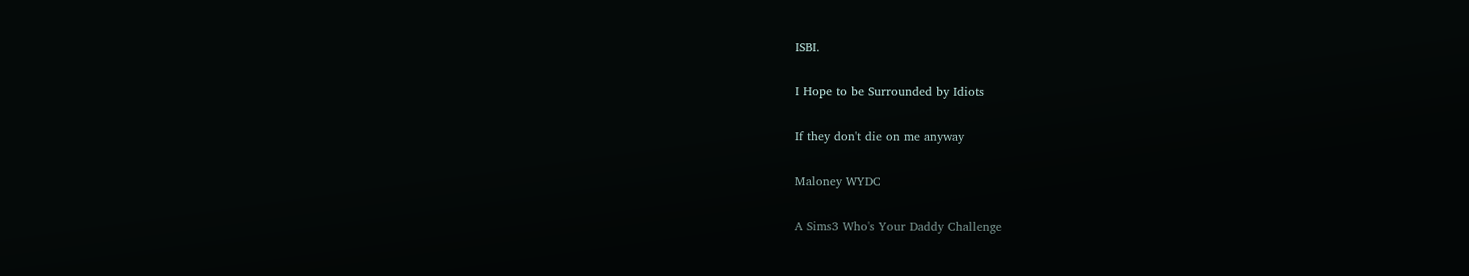ISBI.

I Hope to be Surrounded by Idiots

If they don't die on me anyway

Maloney WYDC

A Sims3 Who's Your Daddy Challenge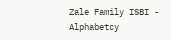Zale Family ISBI - Alphabetcy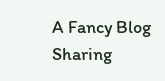A Fancy Blog Sharing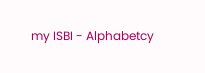my ISBI - Alphabetcy